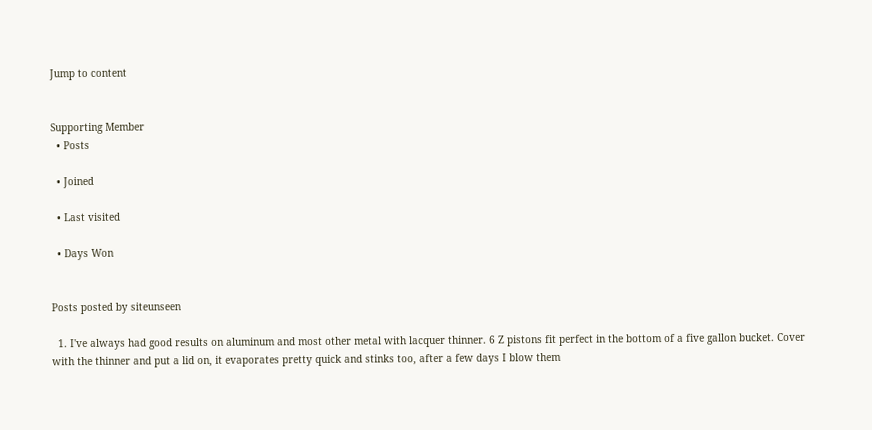Jump to content


Supporting Member
  • Posts

  • Joined

  • Last visited

  • Days Won


Posts posted by siteunseen

  1. I've always had good results on aluminum and most other metal with lacquer thinner. 6 Z pistons fit perfect in the bottom of a five gallon bucket. Cover with the thinner and put a lid on, it evaporates pretty quick and stinks too, after a few days I blow them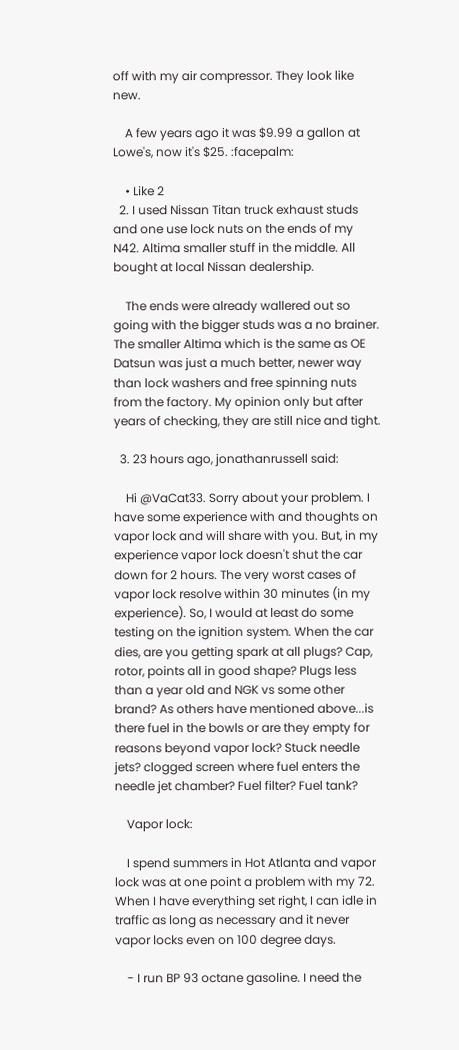off with my air compressor. They look like new.

    A few years ago it was $9.99 a gallon at Lowe's, now it's $25. :facepalm:

    • Like 2
  2. I used Nissan Titan truck exhaust studs and one use lock nuts on the ends of my N42. Altima smaller stuff in the middle. All bought at local Nissan dealership.

    The ends were already wallered out so going with the bigger studs was a no brainer. The smaller Altima which is the same as OE Datsun was just a much better, newer way than lock washers and free spinning nuts from the factory. My opinion only but after years of checking, they are still nice and tight.

  3. 23 hours ago, jonathanrussell said:

    Hi @VaCat33. Sorry about your problem. I have some experience with and thoughts on vapor lock and will share with you. But, in my experience vapor lock doesn't shut the car down for 2 hours. The very worst cases of vapor lock resolve within 30 minutes (in my experience). So, I would at least do some testing on the ignition system. When the car dies, are you getting spark at all plugs? Cap, rotor, points all in good shape? Plugs less than a year old and NGK vs some other brand? As others have mentioned above...is there fuel in the bowls or are they empty for reasons beyond vapor lock? Stuck needle jets? clogged screen where fuel enters the needle jet chamber? Fuel filter? Fuel tank?

    Vapor lock:

    I spend summers in Hot Atlanta and vapor lock was at one point a problem with my 72. When I have everything set right, I can idle in traffic as long as necessary and it never vapor locks even on 100 degree days.

    - I run BP 93 octane gasoline. I need the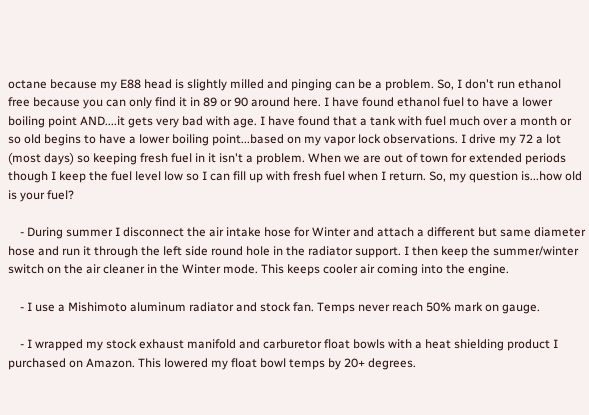octane because my E88 head is slightly milled and pinging can be a problem. So, I don't run ethanol free because you can only find it in 89 or 90 around here. I have found ethanol fuel to have a lower boiling point AND....it gets very bad with age. I have found that a tank with fuel much over a month or so old begins to have a lower boiling point...based on my vapor lock observations. I drive my 72 a lot (most days) so keeping fresh fuel in it isn't a problem. When we are out of town for extended periods though I keep the fuel level low so I can fill up with fresh fuel when I return. So, my question is...how old is your fuel?

    - During summer I disconnect the air intake hose for Winter and attach a different but same diameter hose and run it through the left side round hole in the radiator support. I then keep the summer/winter switch on the air cleaner in the Winter mode. This keeps cooler air coming into the engine.

    - I use a Mishimoto aluminum radiator and stock fan. Temps never reach 50% mark on gauge.

    - I wrapped my stock exhaust manifold and carburetor float bowls with a heat shielding product I purchased on Amazon. This lowered my float bowl temps by 20+ degrees.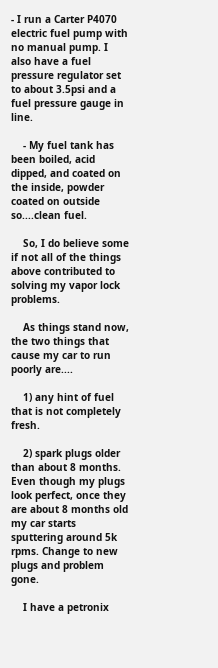- I run a Carter P4070 electric fuel pump with no manual pump. I also have a fuel pressure regulator set to about 3.5psi and a fuel pressure gauge in line.

    - My fuel tank has been boiled, acid dipped, and coated on the inside, powder coated on outside so....clean fuel.

    So, I do believe some if not all of the things above contributed to solving my vapor lock problems.

    As things stand now, the two things that cause my car to run poorly are....

    1) any hint of fuel that is not completely fresh.

    2) spark plugs older than about 8 months. Even though my plugs look perfect, once they are about 8 months old my car starts sputtering around 5k rpms. Change to new plugs and problem gone.

    I have a petronix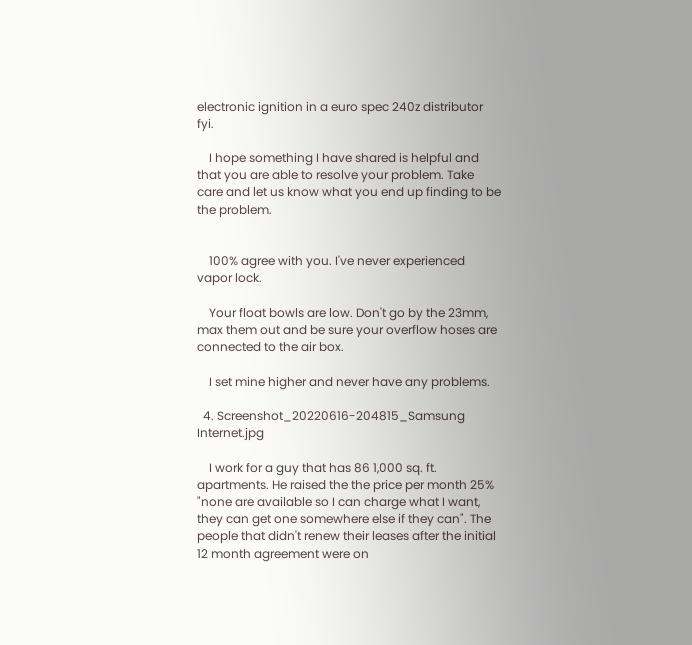electronic ignition in a euro spec 240z distributor fyi.

    I hope something I have shared is helpful and that you are able to resolve your problem. Take care and let us know what you end up finding to be the problem.


    100% agree with you. I've never experienced vapor lock.

    Your float bowls are low. Don't go by the 23mm, max them out and be sure your overflow hoses are connected to the air box.

    I set mine higher and never have any problems.

  4. Screenshot_20220616-204815_Samsung Internet.jpg

    I work for a guy that has 86 1,000 sq. ft. apartments. He raised the the price per month 25% "none are available so I can charge what I want, they can get one somewhere else if they can". The people that didn't renew their leases after the initial 12 month agreement were on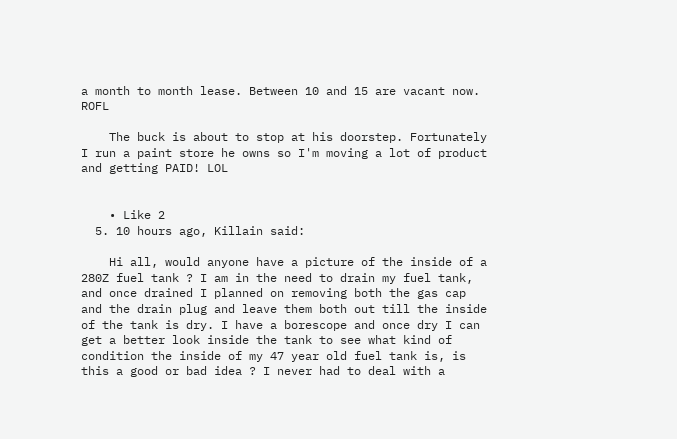a month to month lease. Between 10 and 15 are vacant now. ROFL

    The buck is about to stop at his doorstep. Fortunately I run a paint store he owns so I'm moving a lot of product and getting PAID! LOL


    • Like 2
  5. 10 hours ago, Killain said:

    Hi all, would anyone have a picture of the inside of a 280Z fuel tank ? I am in the need to drain my fuel tank, and once drained I planned on removing both the gas cap and the drain plug and leave them both out till the inside of the tank is dry. I have a borescope and once dry I can get a better look inside the tank to see what kind of condition the inside of my 47 year old fuel tank is, is this a good or bad idea ? I never had to deal with a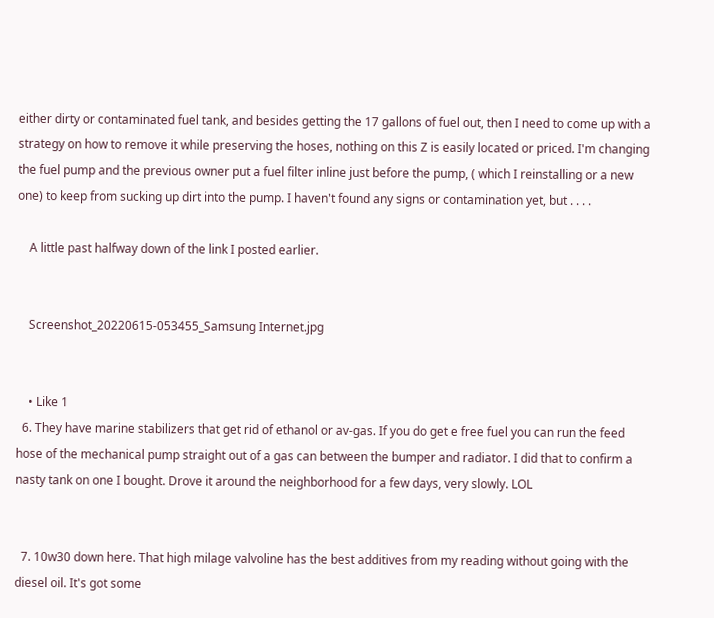either dirty or contaminated fuel tank, and besides getting the 17 gallons of fuel out, then I need to come up with a strategy on how to remove it while preserving the hoses, nothing on this Z is easily located or priced. I'm changing the fuel pump and the previous owner put a fuel filter inline just before the pump, ( which I reinstalling or a new one) to keep from sucking up dirt into the pump. I haven't found any signs or contamination yet, but . . . .

    A little past halfway down of the link I posted earlier.


    Screenshot_20220615-053455_Samsung Internet.jpg


    • Like 1
  6. They have marine stabilizers that get rid of ethanol or av-gas. If you do get e free fuel you can run the feed hose of the mechanical pump straight out of a gas can between the bumper and radiator. I did that to confirm a nasty tank on one I bought. Drove it around the neighborhood for a few days, very slowly. LOL


  7. 10w30 down here. That high milage valvoline has the best additives from my reading without going with the diesel oil. It's got some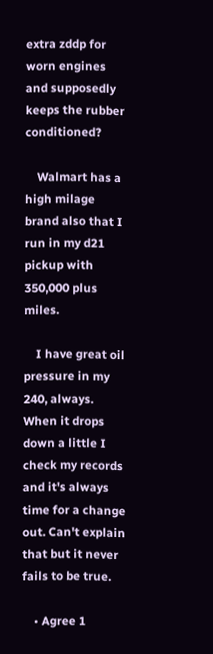extra zddp for worn engines and supposedly keeps the rubber conditioned?

    Walmart has a high milage brand also that I run in my d21 pickup with 350,000 plus miles.

    I have great oil pressure in my 240, always. When it drops down a little I check my records and it's always time for a change out. Can't explain that but it never fails to be true.

    • Agree 1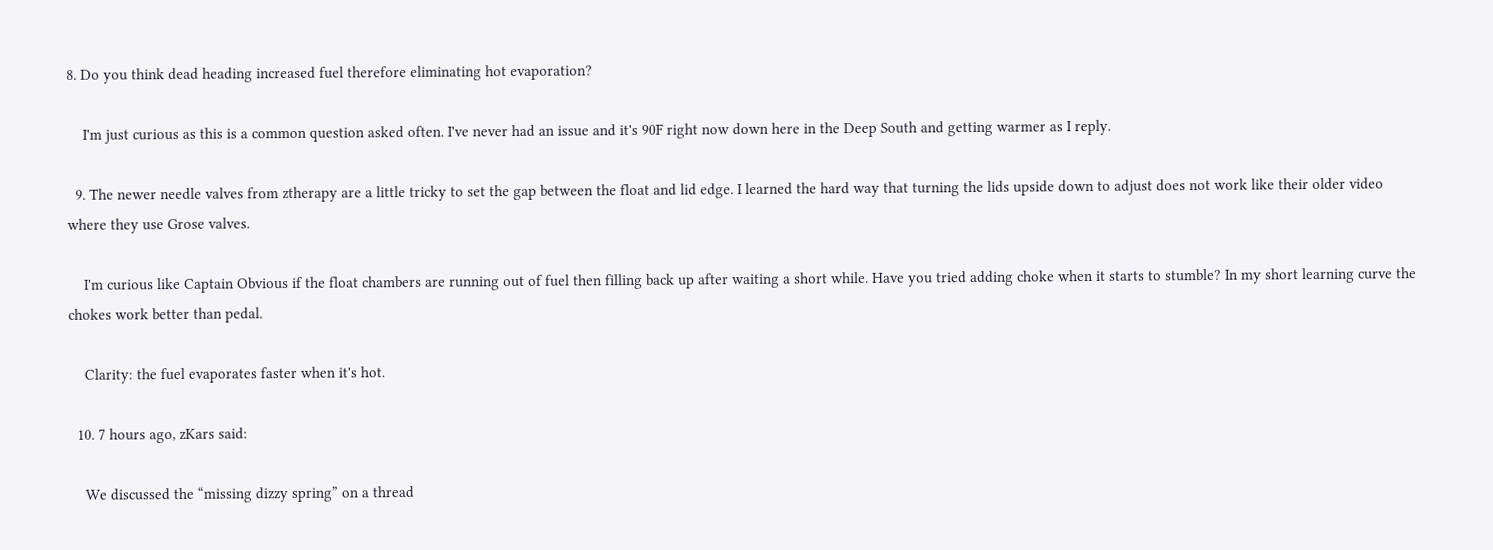8. Do you think dead heading increased fuel therefore eliminating hot evaporation?

    I'm just curious as this is a common question asked often. I've never had an issue and it's 90F right now down here in the Deep South and getting warmer as I reply.

  9. The newer needle valves from ztherapy are a little tricky to set the gap between the float and lid edge. I learned the hard way that turning the lids upside down to adjust does not work like their older video where they use Grose valves.

    I'm curious like Captain Obvious if the float chambers are running out of fuel then filling back up after waiting a short while. Have you tried adding choke when it starts to stumble? In my short learning curve the chokes work better than pedal.

    Clarity: the fuel evaporates faster when it's hot.

  10. 7 hours ago, zKars said:

    We discussed the “missing dizzy spring” on a thread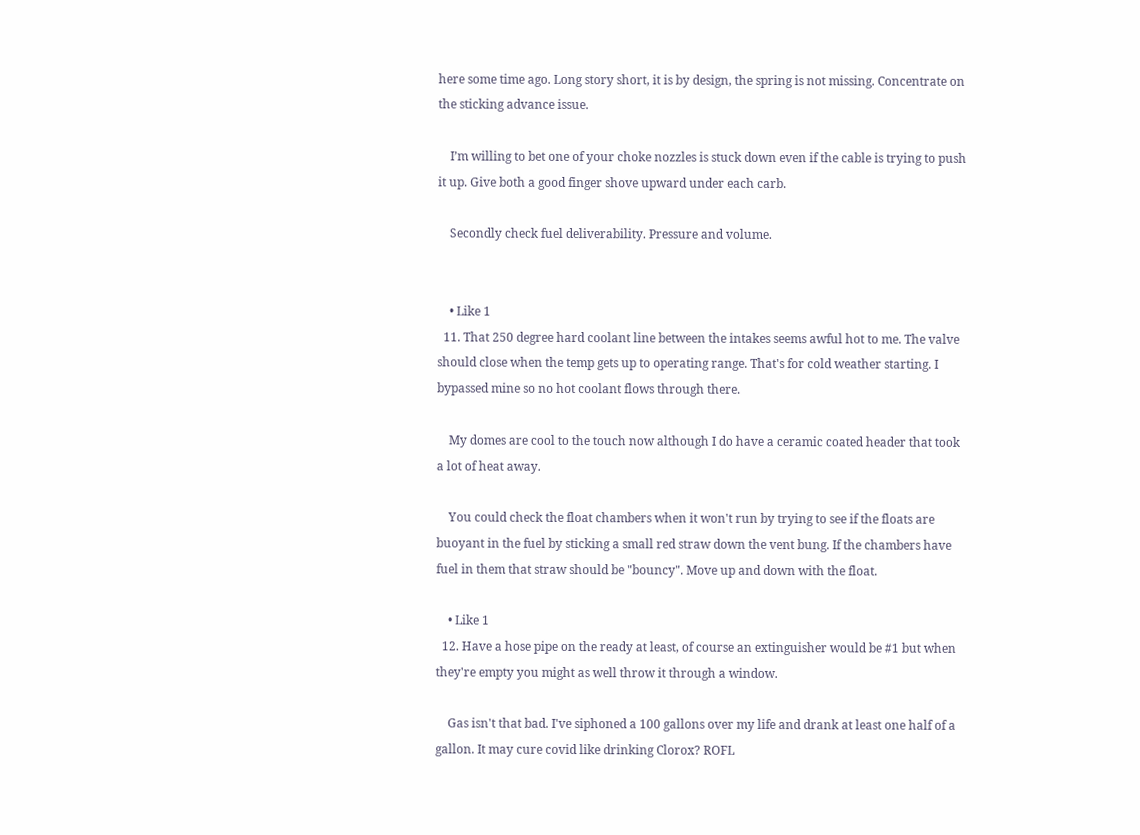here some time ago. Long story short, it is by design, the spring is not missing. Concentrate on the sticking advance issue.

    I’m willing to bet one of your choke nozzles is stuck down even if the cable is trying to push it up. Give both a good finger shove upward under each carb.

    Secondly check fuel deliverability. Pressure and volume.


    • Like 1
  11. That 250 degree hard coolant line between the intakes seems awful hot to me. The valve should close when the temp gets up to operating range. That's for cold weather starting. I bypassed mine so no hot coolant flows through there.

    My domes are cool to the touch now although I do have a ceramic coated header that took a lot of heat away.

    You could check the float chambers when it won't run by trying to see if the floats are buoyant in the fuel by sticking a small red straw down the vent bung. If the chambers have fuel in them that straw should be "bouncy". Move up and down with the float.

    • Like 1
  12. Have a hose pipe on the ready at least, of course an extinguisher would be #1 but when they're empty you might as well throw it through a window.

    Gas isn't that bad. I've siphoned a 100 gallons over my life and drank at least one half of a gallon. It may cure covid like drinking Clorox? ROFL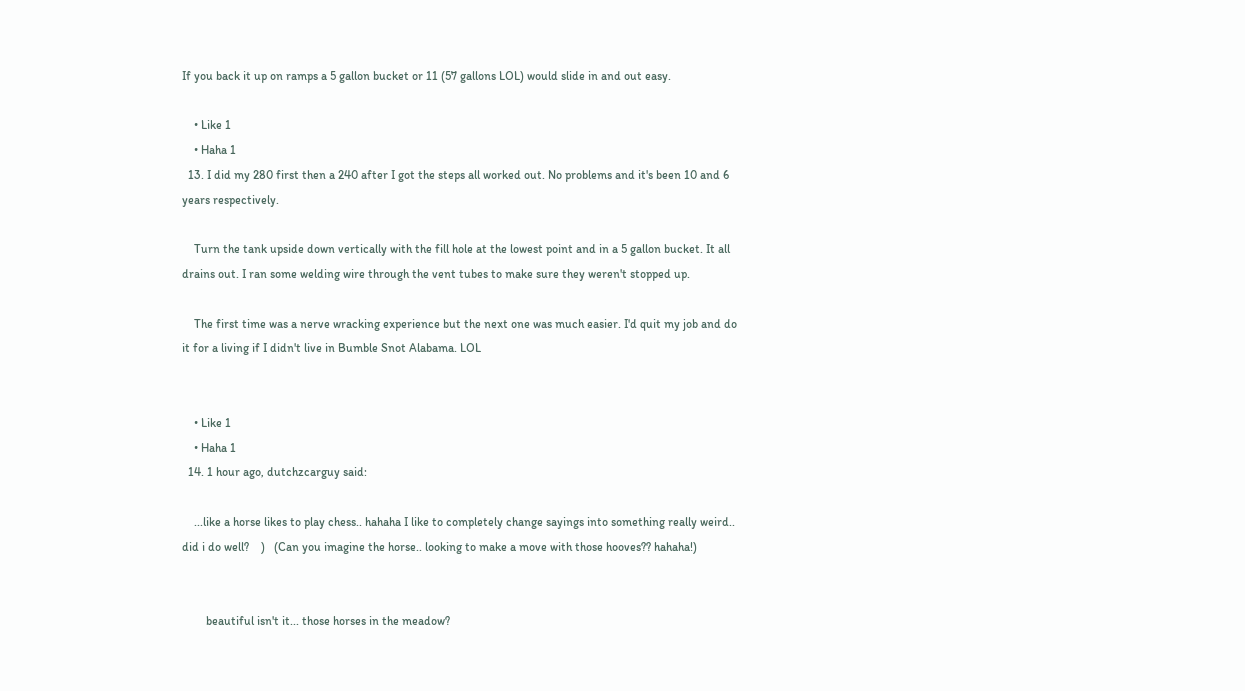If you back it up on ramps a 5 gallon bucket or 11 (57 gallons LOL) would slide in and out easy.

    • Like 1
    • Haha 1
  13. I did my 280 first then a 240 after I got the steps all worked out. No problems and it's been 10 and 6 years respectively.

    Turn the tank upside down vertically with the fill hole at the lowest point and in a 5 gallon bucket. It all drains out. I ran some welding wire through the vent tubes to make sure they weren't stopped up.

    The first time was a nerve wracking experience but the next one was much easier. I'd quit my job and do it for a living if I didn't live in Bumble Snot Alabama. LOL


    • Like 1
    • Haha 1
  14. 1 hour ago, dutchzcarguy said:

    ...like a horse likes to play chess.. hahaha I like to completely change sayings into something really weird.. did i do well?    )   (Can you imagine the horse.. looking to make a move with those hooves?? hahaha!)


        beautiful isn't it... those horses in the meadow?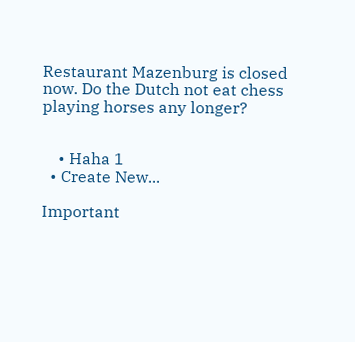Restaurant Mazenburg is closed now. Do the Dutch not eat chess playing horses any longer?


    • Haha 1
  • Create New...

Important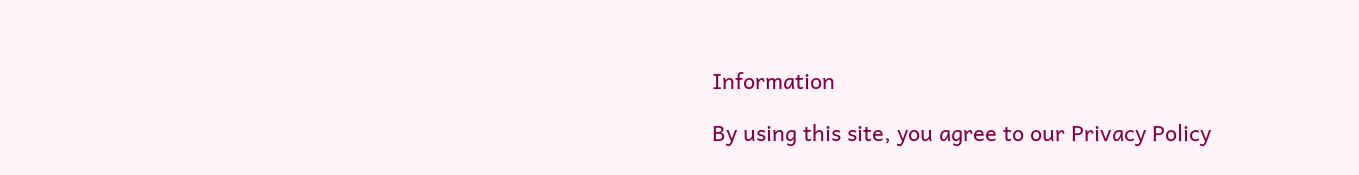Information

By using this site, you agree to our Privacy Policy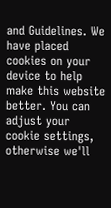and Guidelines. We have placed cookies on your device to help make this website better. You can adjust your cookie settings, otherwise we'll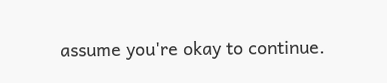assume you're okay to continue.